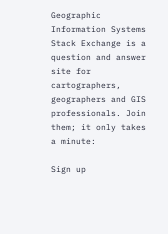Geographic Information Systems Stack Exchange is a question and answer site for cartographers, geographers and GIS professionals. Join them; it only takes a minute:

Sign up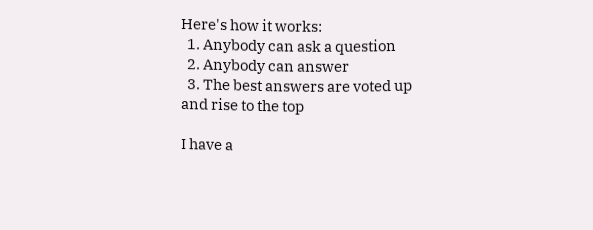Here's how it works:
  1. Anybody can ask a question
  2. Anybody can answer
  3. The best answers are voted up and rise to the top

I have a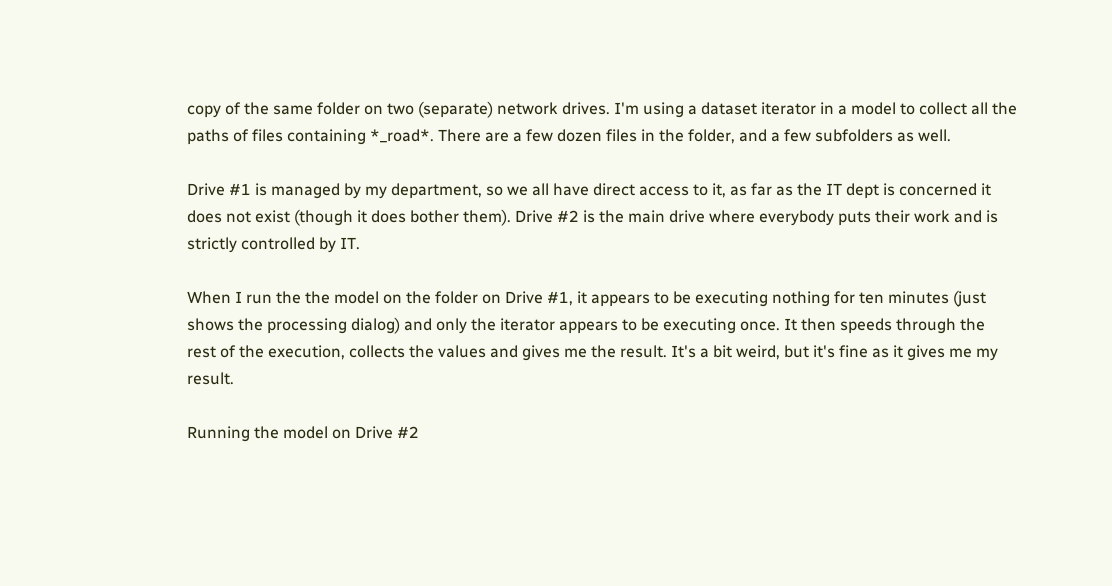copy of the same folder on two (separate) network drives. I'm using a dataset iterator in a model to collect all the paths of files containing *_road*. There are a few dozen files in the folder, and a few subfolders as well.

Drive #1 is managed by my department, so we all have direct access to it, as far as the IT dept is concerned it does not exist (though it does bother them). Drive #2 is the main drive where everybody puts their work and is strictly controlled by IT.

When I run the the model on the folder on Drive #1, it appears to be executing nothing for ten minutes (just shows the processing dialog) and only the iterator appears to be executing once. It then speeds through the rest of the execution, collects the values and gives me the result. It's a bit weird, but it's fine as it gives me my result.

Running the model on Drive #2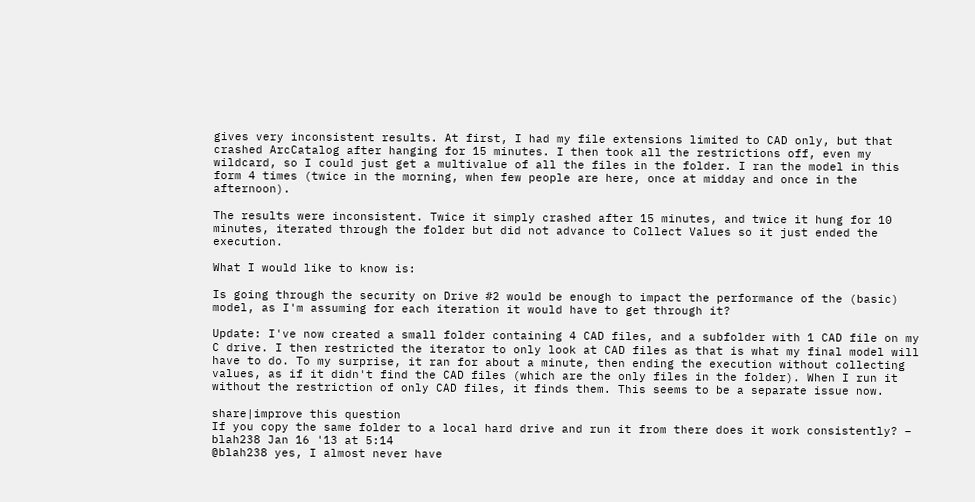gives very inconsistent results. At first, I had my file extensions limited to CAD only, but that crashed ArcCatalog after hanging for 15 minutes. I then took all the restrictions off, even my wildcard, so I could just get a multivalue of all the files in the folder. I ran the model in this form 4 times (twice in the morning, when few people are here, once at midday and once in the afternoon).

The results were inconsistent. Twice it simply crashed after 15 minutes, and twice it hung for 10 minutes, iterated through the folder but did not advance to Collect Values so it just ended the execution.

What I would like to know is:

Is going through the security on Drive #2 would be enough to impact the performance of the (basic) model, as I'm assuming for each iteration it would have to get through it?

Update: I've now created a small folder containing 4 CAD files, and a subfolder with 1 CAD file on my C drive. I then restricted the iterator to only look at CAD files as that is what my final model will have to do. To my surprise, it ran for about a minute, then ending the execution without collecting values, as if it didn't find the CAD files (which are the only files in the folder). When I run it without the restriction of only CAD files, it finds them. This seems to be a separate issue now.

share|improve this question
If you copy the same folder to a local hard drive and run it from there does it work consistently? – blah238 Jan 16 '13 at 5:14
@blah238 yes, I almost never have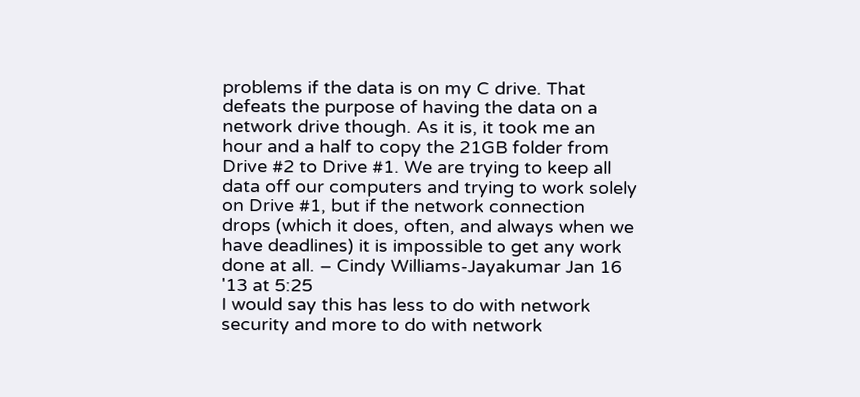problems if the data is on my C drive. That defeats the purpose of having the data on a network drive though. As it is, it took me an hour and a half to copy the 21GB folder from Drive #2 to Drive #1. We are trying to keep all data off our computers and trying to work solely on Drive #1, but if the network connection drops (which it does, often, and always when we have deadlines) it is impossible to get any work done at all. – Cindy Williams-Jayakumar Jan 16 '13 at 5:25
I would say this has less to do with network security and more to do with network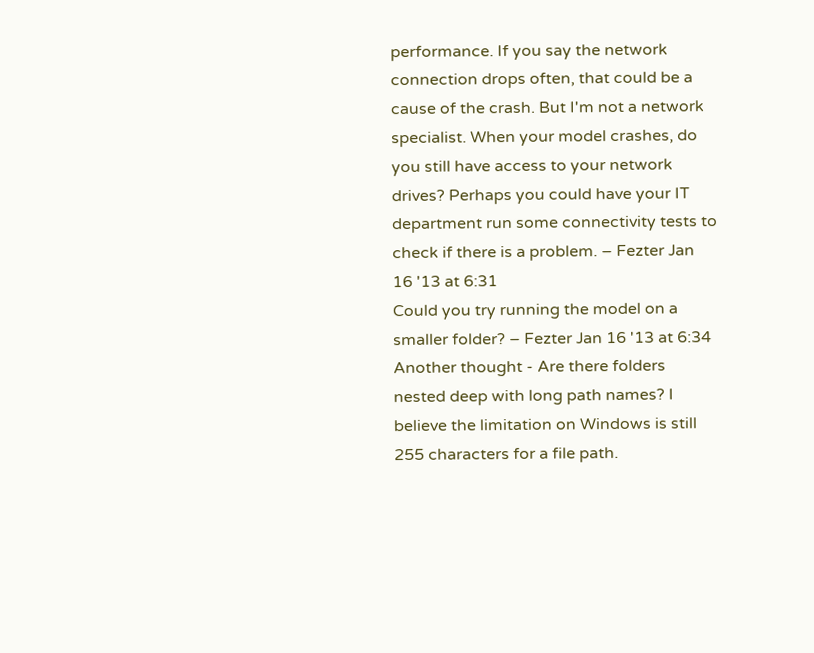performance. If you say the network connection drops often, that could be a cause of the crash. But I'm not a network specialist. When your model crashes, do you still have access to your network drives? Perhaps you could have your IT department run some connectivity tests to check if there is a problem. – Fezter Jan 16 '13 at 6:31
Could you try running the model on a smaller folder? – Fezter Jan 16 '13 at 6:34
Another thought - Are there folders nested deep with long path names? I believe the limitation on Windows is still 255 characters for a file path.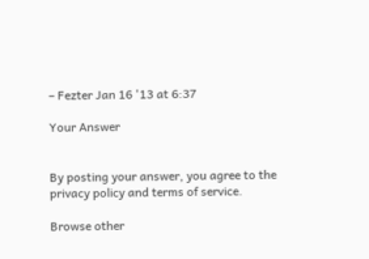– Fezter Jan 16 '13 at 6:37

Your Answer


By posting your answer, you agree to the privacy policy and terms of service.

Browse other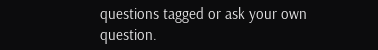questions tagged or ask your own question.